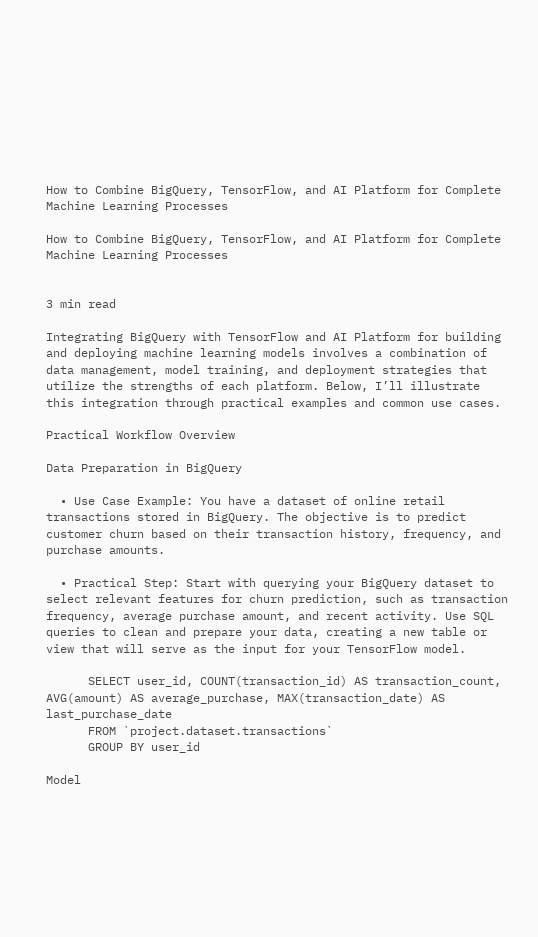How to Combine BigQuery, TensorFlow, and AI Platform for Complete Machine Learning Processes

How to Combine BigQuery, TensorFlow, and AI Platform for Complete Machine Learning Processes


3 min read

Integrating BigQuery with TensorFlow and AI Platform for building and deploying machine learning models involves a combination of data management, model training, and deployment strategies that utilize the strengths of each platform. Below, I’ll illustrate this integration through practical examples and common use cases.

Practical Workflow Overview

Data Preparation in BigQuery

  • Use Case Example: You have a dataset of online retail transactions stored in BigQuery. The objective is to predict customer churn based on their transaction history, frequency, and purchase amounts.

  • Practical Step: Start with querying your BigQuery dataset to select relevant features for churn prediction, such as transaction frequency, average purchase amount, and recent activity. Use SQL queries to clean and prepare your data, creating a new table or view that will serve as the input for your TensorFlow model.

      SELECT user_id, COUNT(transaction_id) AS transaction_count, AVG(amount) AS average_purchase, MAX(transaction_date) AS last_purchase_date
      FROM `project.dataset.transactions`
      GROUP BY user_id

Model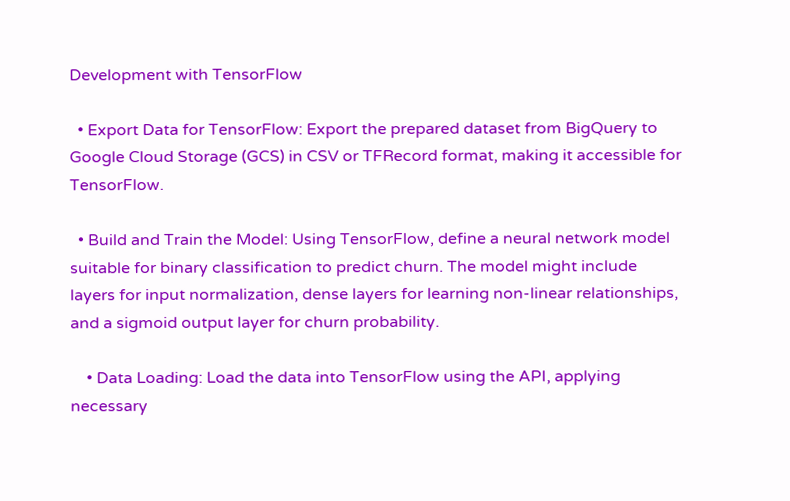Development with TensorFlow

  • Export Data for TensorFlow: Export the prepared dataset from BigQuery to Google Cloud Storage (GCS) in CSV or TFRecord format, making it accessible for TensorFlow.

  • Build and Train the Model: Using TensorFlow, define a neural network model suitable for binary classification to predict churn. The model might include layers for input normalization, dense layers for learning non-linear relationships, and a sigmoid output layer for churn probability.

    • Data Loading: Load the data into TensorFlow using the API, applying necessary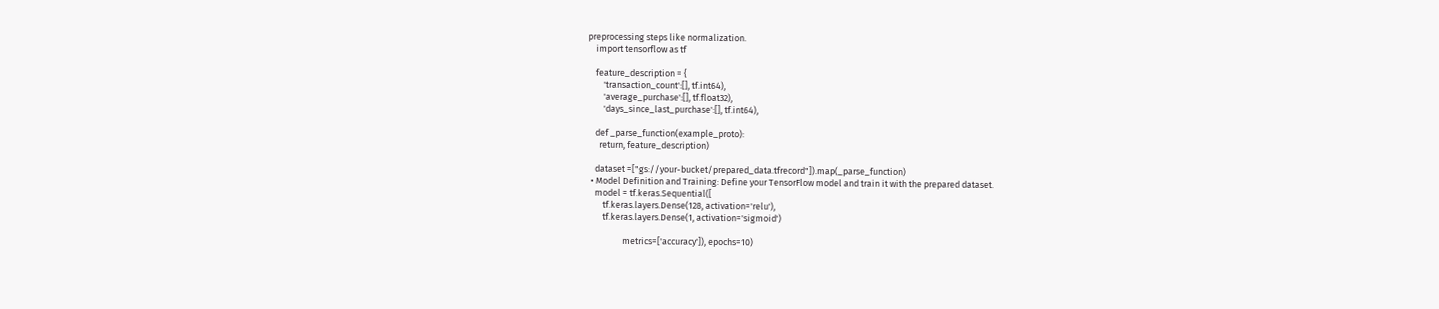preprocessing steps like normalization.
    import tensorflow as tf

    feature_description = {
        'transaction_count':[], tf.int64),
        'average_purchase':[], tf.float32),
        'days_since_last_purchase':[], tf.int64),

    def _parse_function(example_proto):
      return, feature_description)

    dataset =["gs://your-bucket/prepared_data.tfrecord"]).map(_parse_function)
  • Model Definition and Training: Define your TensorFlow model and train it with the prepared dataset.
    model = tf.keras.Sequential([
        tf.keras.layers.Dense(128, activation='relu'),
        tf.keras.layers.Dense(1, activation='sigmoid')

                  metrics=['accuracy']), epochs=10)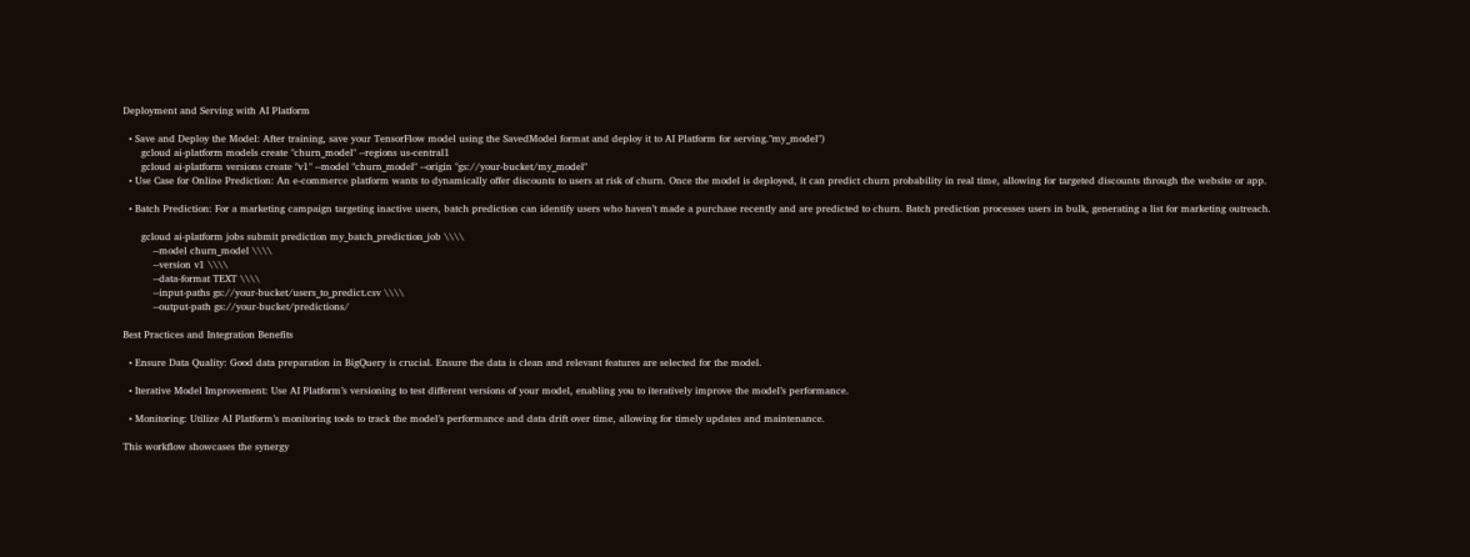Deployment and Serving with AI Platform

  • Save and Deploy the Model: After training, save your TensorFlow model using the SavedModel format and deploy it to AI Platform for serving."my_model")
      gcloud ai-platform models create "churn_model" --regions us-central1
      gcloud ai-platform versions create "v1" --model "churn_model" --origin "gs://your-bucket/my_model"
  • Use Case for Online Prediction: An e-commerce platform wants to dynamically offer discounts to users at risk of churn. Once the model is deployed, it can predict churn probability in real time, allowing for targeted discounts through the website or app.

  • Batch Prediction: For a marketing campaign targeting inactive users, batch prediction can identify users who haven’t made a purchase recently and are predicted to churn. Batch prediction processes users in bulk, generating a list for marketing outreach.

      gcloud ai-platform jobs submit prediction my_batch_prediction_job \\\\
          --model churn_model \\\\
          --version v1 \\\\
          --data-format TEXT \\\\
          --input-paths gs://your-bucket/users_to_predict.csv \\\\
          --output-path gs://your-bucket/predictions/

Best Practices and Integration Benefits

  • Ensure Data Quality: Good data preparation in BigQuery is crucial. Ensure the data is clean and relevant features are selected for the model.

  • Iterative Model Improvement: Use AI Platform’s versioning to test different versions of your model, enabling you to iteratively improve the model’s performance.

  • Monitoring: Utilize AI Platform’s monitoring tools to track the model’s performance and data drift over time, allowing for timely updates and maintenance.

This workflow showcases the synergy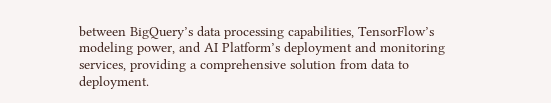between BigQuery’s data processing capabilities, TensorFlow’s modeling power, and AI Platform’s deployment and monitoring services, providing a comprehensive solution from data to deployment.